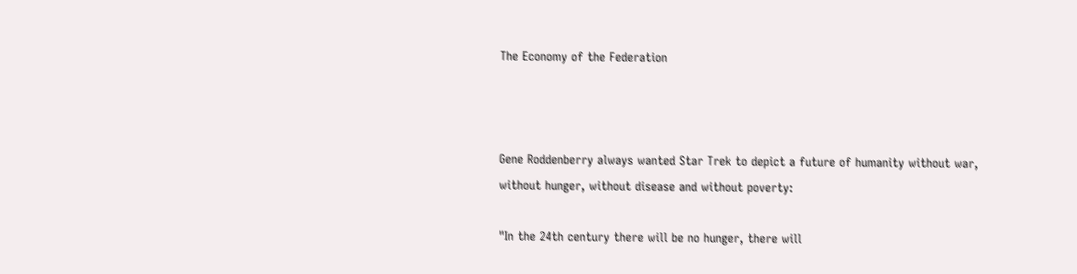The Economy of the Federation



Gene Roddenberry always wanted Star Trek to depict a future of humanity without war, without hunger, without disease and without poverty:

"In the 24th century there will be no hunger, there will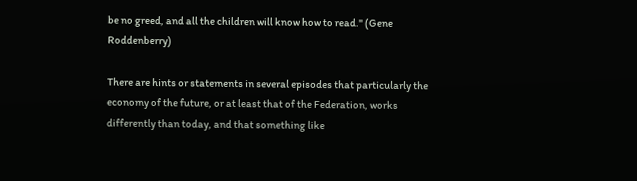be no greed, and all the children will know how to read." (Gene Roddenberry)

There are hints or statements in several episodes that particularly the economy of the future, or at least that of the Federation, works differently than today, and that something like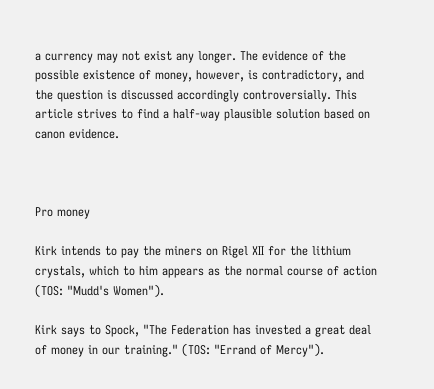a currency may not exist any longer. The evidence of the possible existence of money, however, is contradictory, and the question is discussed accordingly controversially. This article strives to find a half-way plausible solution based on canon evidence.



Pro money

Kirk intends to pay the miners on Rigel XII for the lithium crystals, which to him appears as the normal course of action (TOS: "Mudd's Women").

Kirk says to Spock, "The Federation has invested a great deal of money in our training." (TOS: "Errand of Mercy").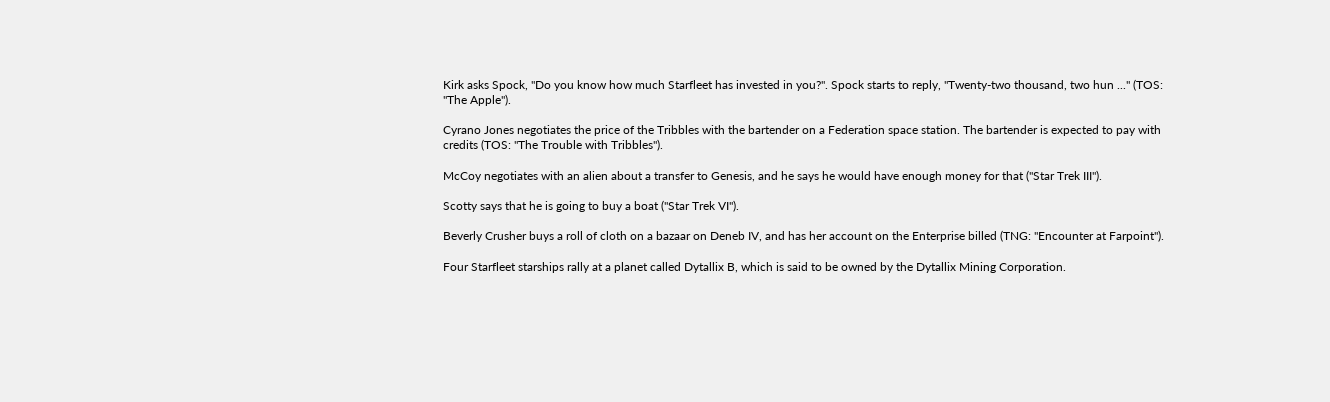Kirk asks Spock, "Do you know how much Starfleet has invested in you?". Spock starts to reply, "Twenty-two thousand, two hun ..." (TOS: "The Apple").

Cyrano Jones negotiates the price of the Tribbles with the bartender on a Federation space station. The bartender is expected to pay with credits (TOS: "The Trouble with Tribbles").

McCoy negotiates with an alien about a transfer to Genesis, and he says he would have enough money for that ("Star Trek III").

Scotty says that he is going to buy a boat ("Star Trek VI").

Beverly Crusher buys a roll of cloth on a bazaar on Deneb IV, and has her account on the Enterprise billed (TNG: "Encounter at Farpoint").

Four Starfleet starships rally at a planet called Dytallix B, which is said to be owned by the Dytallix Mining Corporation.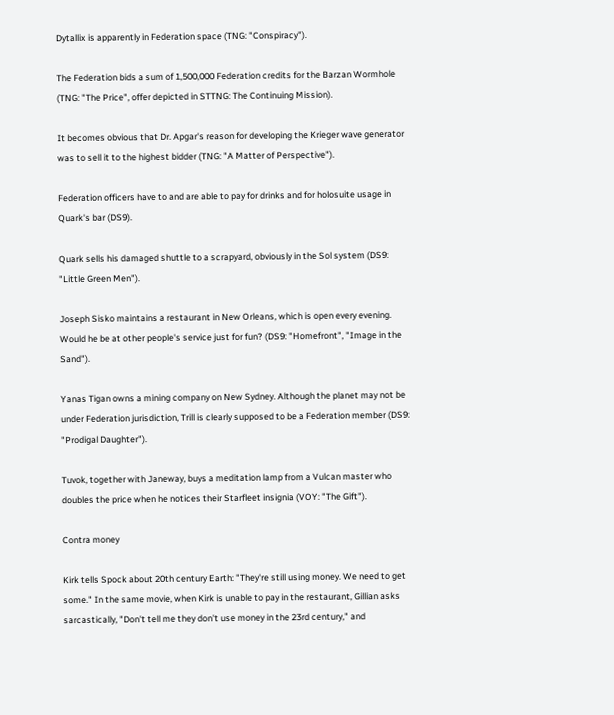Dytallix is apparently in Federation space (TNG: "Conspiracy").

The Federation bids a sum of 1,500,000 Federation credits for the Barzan Wormhole (TNG: "The Price", offer depicted in STTNG: The Continuing Mission).

It becomes obvious that Dr. Apgar's reason for developing the Krieger wave generator was to sell it to the highest bidder (TNG: "A Matter of Perspective").

Federation officers have to and are able to pay for drinks and for holosuite usage in Quark's bar (DS9).

Quark sells his damaged shuttle to a scrapyard, obviously in the Sol system (DS9: "Little Green Men").

Joseph Sisko maintains a restaurant in New Orleans, which is open every evening. Would he be at other people's service just for fun? (DS9: "Homefront", "Image in the Sand").

Yanas Tigan owns a mining company on New Sydney. Although the planet may not be under Federation jurisdiction, Trill is clearly supposed to be a Federation member (DS9: "Prodigal Daughter").

Tuvok, together with Janeway, buys a meditation lamp from a Vulcan master who doubles the price when he notices their Starfleet insignia (VOY: "The Gift").

Contra money

Kirk tells Spock about 20th century Earth: "They're still using money. We need to get some." In the same movie, when Kirk is unable to pay in the restaurant, Gillian asks sarcastically, "Don't tell me they don't use money in the 23rd century," and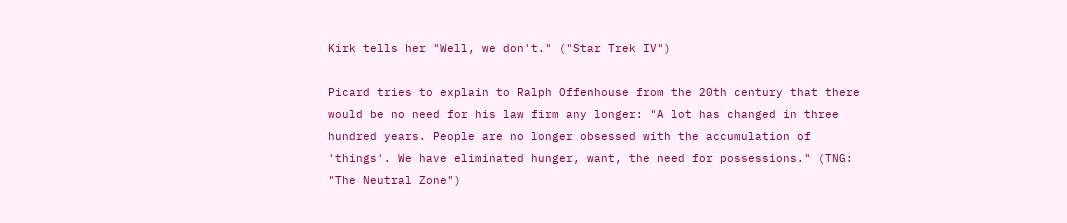Kirk tells her "Well, we don't." ("Star Trek IV")

Picard tries to explain to Ralph Offenhouse from the 20th century that there would be no need for his law firm any longer: "A lot has changed in three hundred years. People are no longer obsessed with the accumulation of 'things'. We have eliminated hunger, want, the need for possessions." (TNG: "The Neutral Zone")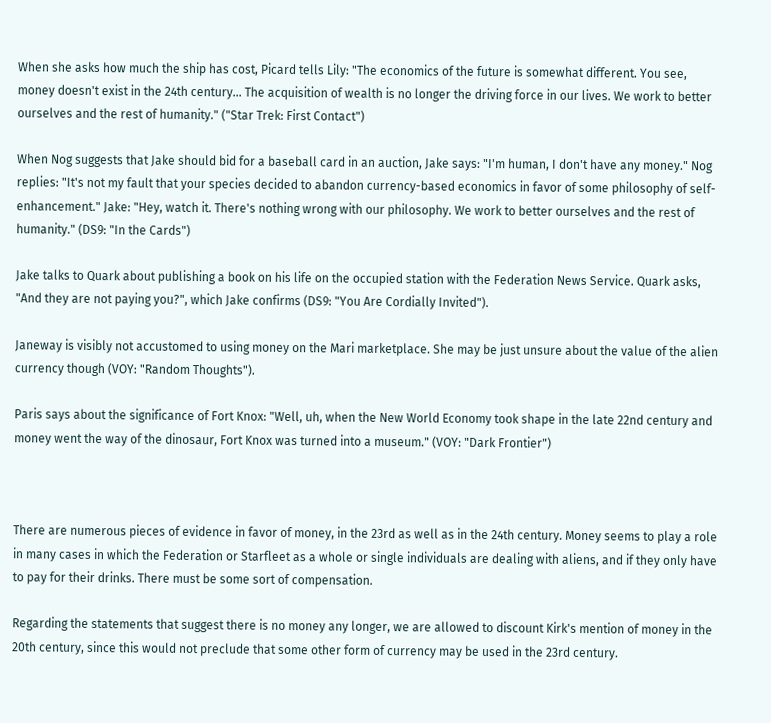When she asks how much the ship has cost, Picard tells Lily: "The economics of the future is somewhat different. You see, money doesn't exist in the 24th century... The acquisition of wealth is no longer the driving force in our lives. We work to better ourselves and the rest of humanity." ("Star Trek: First Contact")

When Nog suggests that Jake should bid for a baseball card in an auction, Jake says: "I'm human, I don't have any money." Nog replies: "It's not my fault that your species decided to abandon currency-based economics in favor of some philosophy of self-enhancement." Jake: "Hey, watch it. There's nothing wrong with our philosophy. We work to better ourselves and the rest of humanity." (DS9: "In the Cards")

Jake talks to Quark about publishing a book on his life on the occupied station with the Federation News Service. Quark asks, "And they are not paying you?", which Jake confirms (DS9: "You Are Cordially Invited").

Janeway is visibly not accustomed to using money on the Mari marketplace. She may be just unsure about the value of the alien currency though (VOY: "Random Thoughts").

Paris says about the significance of Fort Knox: "Well, uh, when the New World Economy took shape in the late 22nd century and money went the way of the dinosaur, Fort Knox was turned into a museum." (VOY: "Dark Frontier")



There are numerous pieces of evidence in favor of money, in the 23rd as well as in the 24th century. Money seems to play a role in many cases in which the Federation or Starfleet as a whole or single individuals are dealing with aliens, and if they only have to pay for their drinks. There must be some sort of compensation.

Regarding the statements that suggest there is no money any longer, we are allowed to discount Kirk's mention of money in the 20th century, since this would not preclude that some other form of currency may be used in the 23rd century.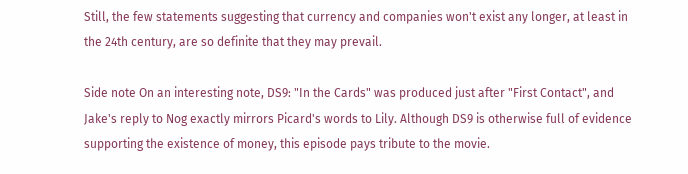Still, the few statements suggesting that currency and companies won't exist any longer, at least in the 24th century, are so definite that they may prevail.

Side note On an interesting note, DS9: "In the Cards" was produced just after "First Contact", and Jake's reply to Nog exactly mirrors Picard's words to Lily. Although DS9 is otherwise full of evidence supporting the existence of money, this episode pays tribute to the movie.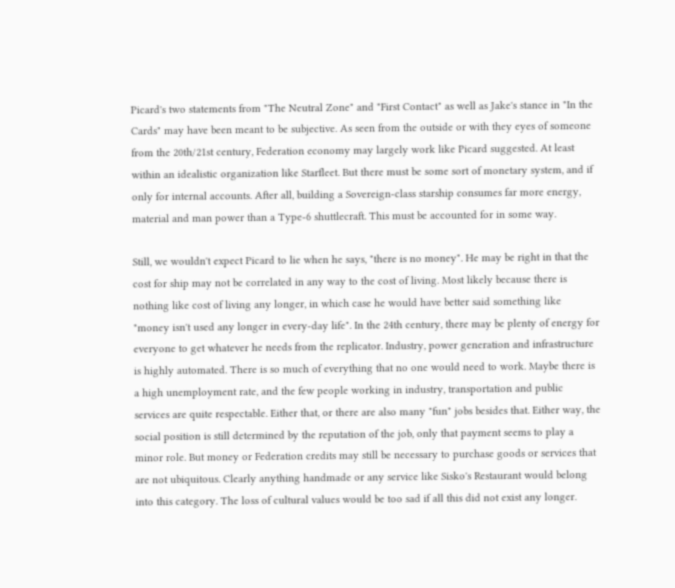Picard's two statements from "The Neutral Zone" and "First Contact" as well as Jake's stance in "In the Cards" may have been meant to be subjective. As seen from the outside or with they eyes of someone from the 20th/21st century, Federation economy may largely work like Picard suggested. At least within an idealistic organization like Starfleet. But there must be some sort of monetary system, and if only for internal accounts. After all, building a Sovereign-class starship consumes far more energy, material and man power than a Type-6 shuttlecraft. This must be accounted for in some way.

Still, we wouldn't expect Picard to lie when he says, "there is no money". He may be right in that the cost for ship may not be correlated in any way to the cost of living. Most likely because there is nothing like cost of living any longer, in which case he would have better said something like "money isn't used any longer in every-day life". In the 24th century, there may be plenty of energy for everyone to get whatever he needs from the replicator. Industry, power generation and infrastructure is highly automated. There is so much of everything that no one would need to work. Maybe there is a high unemployment rate, and the few people working in industry, transportation and public services are quite respectable. Either that, or there are also many "fun" jobs besides that. Either way, the social position is still determined by the reputation of the job, only that payment seems to play a minor role. But money or Federation credits may still be necessary to purchase goods or services that are not ubiquitous. Clearly anything handmade or any service like Sisko's Restaurant would belong into this category. The loss of cultural values would be too sad if all this did not exist any longer.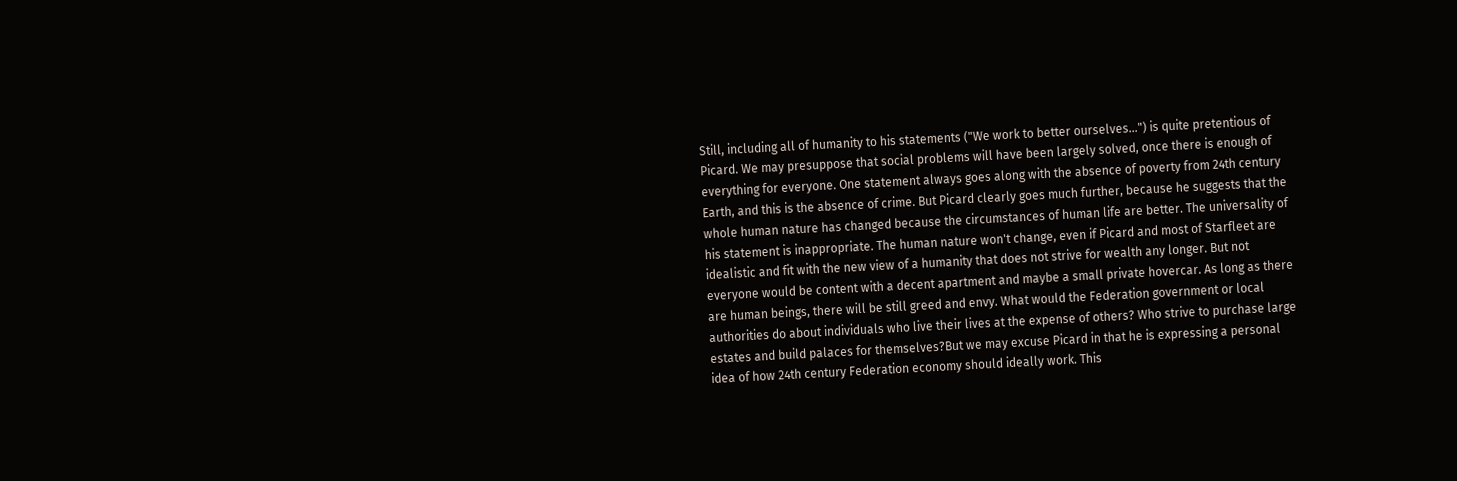Still, including all of humanity to his statements ("We work to better ourselves...") is quite pretentious of Picard. We may presuppose that social problems will have been largely solved, once there is enough of everything for everyone. One statement always goes along with the absence of poverty from 24th century Earth, and this is the absence of crime. But Picard clearly goes much further, because he suggests that the whole human nature has changed because the circumstances of human life are better. The universality of his statement is inappropriate. The human nature won't change, even if Picard and most of Starfleet are idealistic and fit with the new view of a humanity that does not strive for wealth any longer. But not everyone would be content with a decent apartment and maybe a small private hovercar. As long as there are human beings, there will be still greed and envy. What would the Federation government or local authorities do about individuals who live their lives at the expense of others? Who strive to purchase large estates and build palaces for themselves?But we may excuse Picard in that he is expressing a personal idea of how 24th century Federation economy should ideally work. This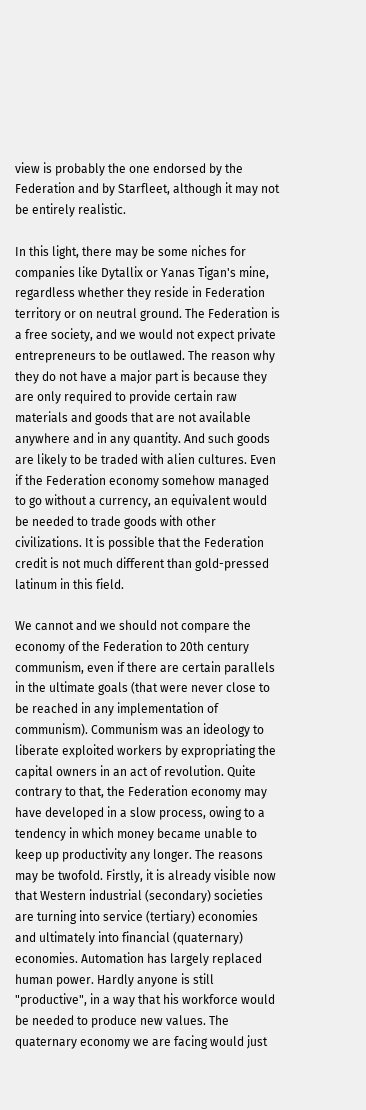view is probably the one endorsed by the Federation and by Starfleet, although it may not be entirely realistic.

In this light, there may be some niches for companies like Dytallix or Yanas Tigan's mine, regardless whether they reside in Federation territory or on neutral ground. The Federation is a free society, and we would not expect private entrepreneurs to be outlawed. The reason why they do not have a major part is because they are only required to provide certain raw materials and goods that are not available anywhere and in any quantity. And such goods are likely to be traded with alien cultures. Even if the Federation economy somehow managed to go without a currency, an equivalent would be needed to trade goods with other civilizations. It is possible that the Federation credit is not much different than gold-pressed latinum in this field.

We cannot and we should not compare the economy of the Federation to 20th century communism, even if there are certain parallels in the ultimate goals (that were never close to be reached in any implementation of communism). Communism was an ideology to liberate exploited workers by expropriating the capital owners in an act of revolution. Quite contrary to that, the Federation economy may have developed in a slow process, owing to a tendency in which money became unable to keep up productivity any longer. The reasons may be twofold. Firstly, it is already visible now that Western industrial (secondary) societies are turning into service (tertiary) economies and ultimately into financial (quaternary) economies. Automation has largely replaced human power. Hardly anyone is still "productive", in a way that his workforce would be needed to produce new values. The quaternary economy we are facing would just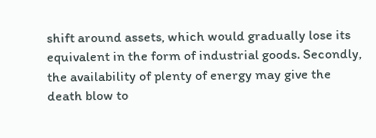shift around assets, which would gradually lose its equivalent in the form of industrial goods. Secondly, the availability of plenty of energy may give the death blow to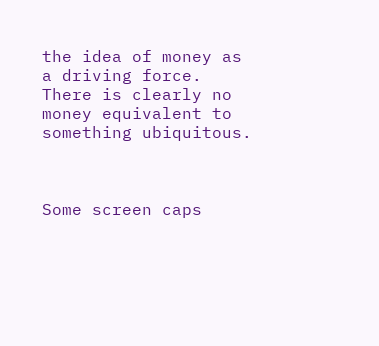the idea of money as a driving force. There is clearly no money equivalent to something ubiquitous.



Some screen caps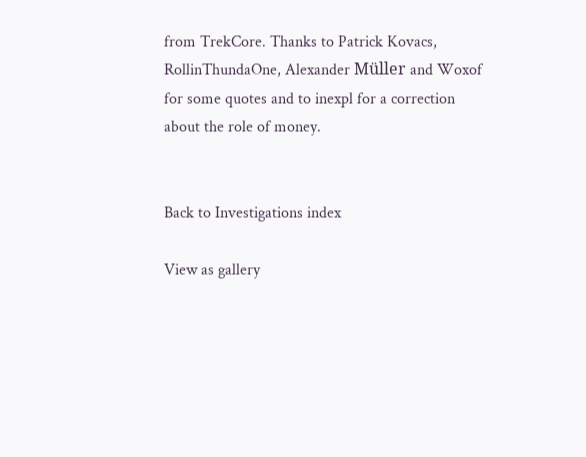from TrekCore. Thanks to Patrick Kovacs, RollinThundaOne, Alexander Müller and Woxof for some quotes and to inexpl for a correction about the role of money.


Back to Investigations index

View as gallery